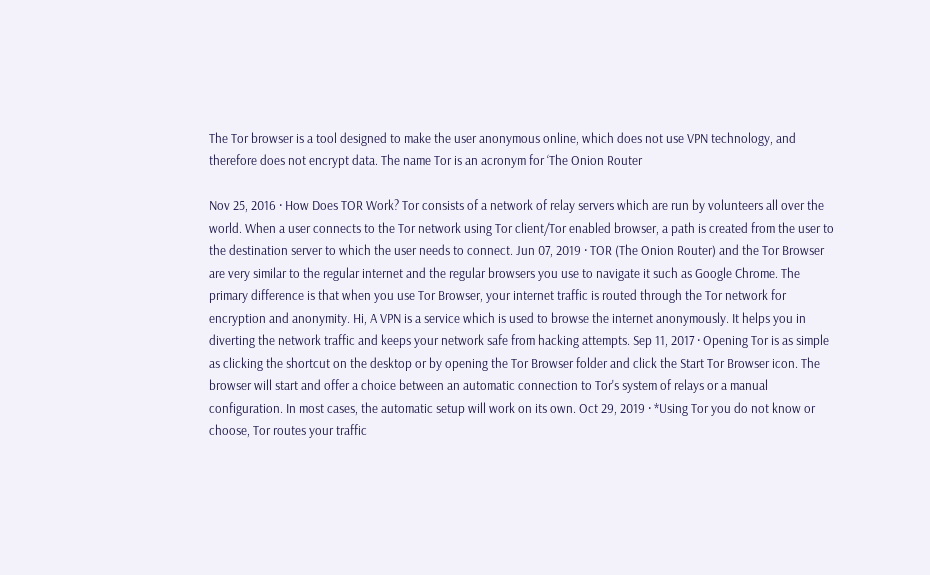The Tor browser is a tool designed to make the user anonymous online, which does not use VPN technology, and therefore does not encrypt data. The name Tor is an acronym for ‘The Onion Router

Nov 25, 2016 · How Does TOR Work? Tor consists of a network of relay servers which are run by volunteers all over the world. When a user connects to the Tor network using Tor client/Tor enabled browser, a path is created from the user to the destination server to which the user needs to connect. Jun 07, 2019 · TOR (The Onion Router) and the Tor Browser are very similar to the regular internet and the regular browsers you use to navigate it such as Google Chrome. The primary difference is that when you use Tor Browser, your internet traffic is routed through the Tor network for encryption and anonymity. Hi, A VPN is a service which is used to browse the internet anonymously. It helps you in diverting the network traffic and keeps your network safe from hacking attempts. Sep 11, 2017 · Opening Tor is as simple as clicking the shortcut on the desktop or by opening the Tor Browser folder and click the Start Tor Browser icon. The browser will start and offer a choice between an automatic connection to Tor's system of relays or a manual configuration. In most cases, the automatic setup will work on its own. Oct 29, 2019 · *Using Tor you do not know or choose, Tor routes your traffic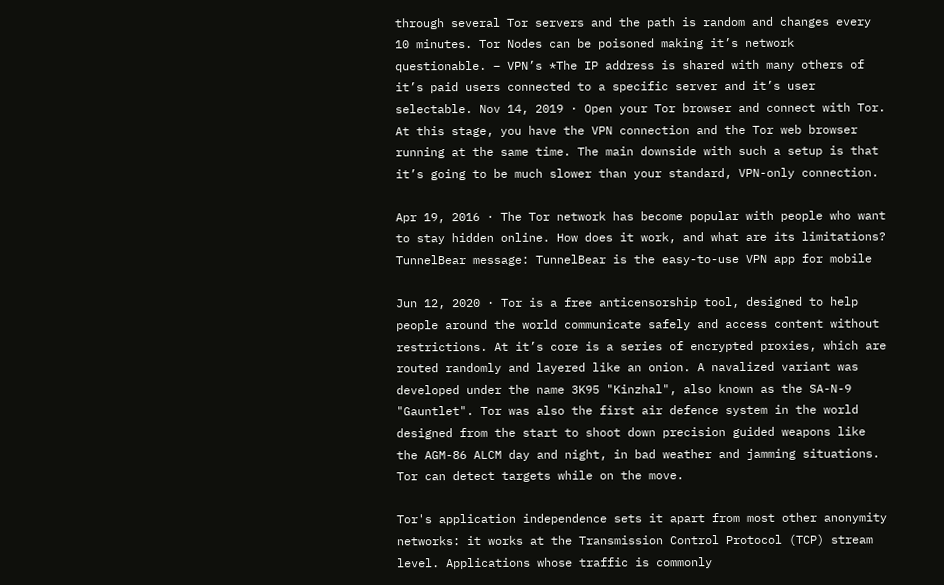through several Tor servers and the path is random and changes every 10 minutes. Tor Nodes can be poisoned making it’s network questionable. – VPN’s *The IP address is shared with many others of it’s paid users connected to a specific server and it’s user selectable. Nov 14, 2019 · Open your Tor browser and connect with Tor. At this stage, you have the VPN connection and the Tor web browser running at the same time. The main downside with such a setup is that it’s going to be much slower than your standard, VPN-only connection.

Apr 19, 2016 · The Tor network has become popular with people who want to stay hidden online. How does it work, and what are its limitations? TunnelBear message: TunnelBear is the easy-to-use VPN app for mobile

Jun 12, 2020 · Tor is a free anticensorship tool, designed to help people around the world communicate safely and access content without restrictions. At it’s core is a series of encrypted proxies, which are routed randomly and layered like an onion. A navalized variant was developed under the name 3K95 "Kinzhal", also known as the SA-N-9 "Gauntlet". Tor was also the first air defence system in the world designed from the start to shoot down precision guided weapons like the AGM-86 ALCM day and night, in bad weather and jamming situations. Tor can detect targets while on the move.

Tor's application independence sets it apart from most other anonymity networks: it works at the Transmission Control Protocol (TCP) stream level. Applications whose traffic is commonly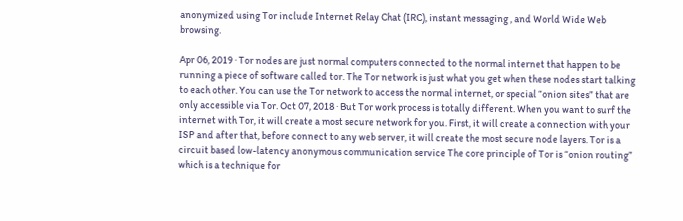anonymized using Tor include Internet Relay Chat (IRC), instant messaging , and World Wide Web browsing.

Apr 06, 2019 · Tor nodes are just normal computers connected to the normal internet that happen to be running a piece of software called tor. The Tor network is just what you get when these nodes start talking to each other. You can use the Tor network to access the normal internet, or special “onion sites” that are only accessible via Tor. Oct 07, 2018 · But Tor work process is totally different. When you want to surf the internet with Tor, it will create a most secure network for you. First, it will create a connection with your ISP and after that, before connect to any web server, it will create the most secure node layers. Tor is a circuit based low-latency anonymous communication service The core principle of Tor is “onion routing” which is a technique for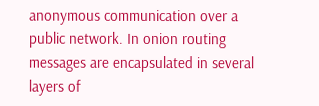anonymous communication over a public network. In onion routing messages are encapsulated in several layers of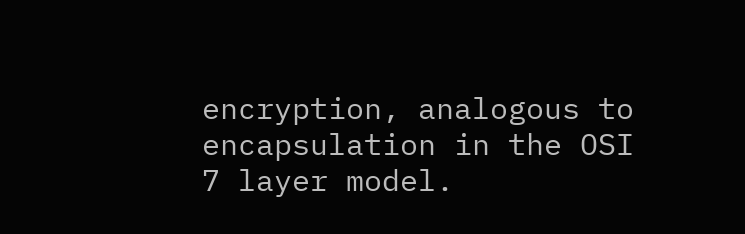encryption, analogous to encapsulation in the OSI 7 layer model.